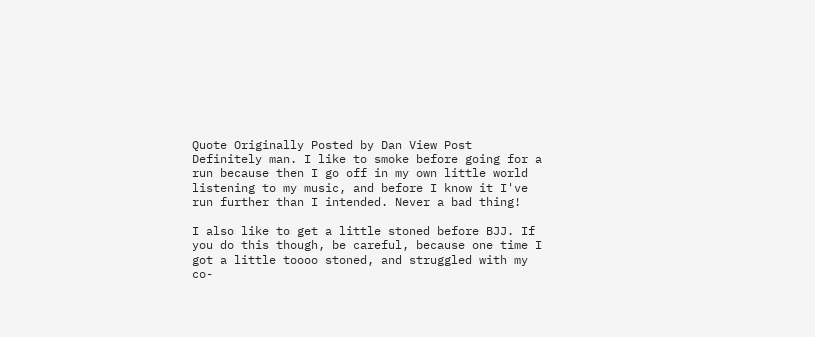Quote Originally Posted by Dan View Post
Definitely man. I like to smoke before going for a run because then I go off in my own little world listening to my music, and before I know it I've run further than I intended. Never a bad thing!

I also like to get a little stoned before BJJ. If you do this though, be careful, because one time I got a little toooo stoned, and struggled with my co-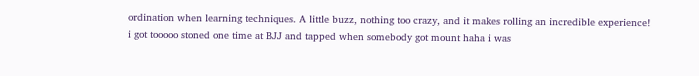ordination when learning techniques. A little buzz, nothing too crazy, and it makes rolling an incredible experience!
i got tooooo stoned one time at BJJ and tapped when somebody got mount haha i was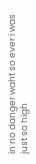in no danger waht so ever i was just so high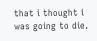that i thought i was going to die.